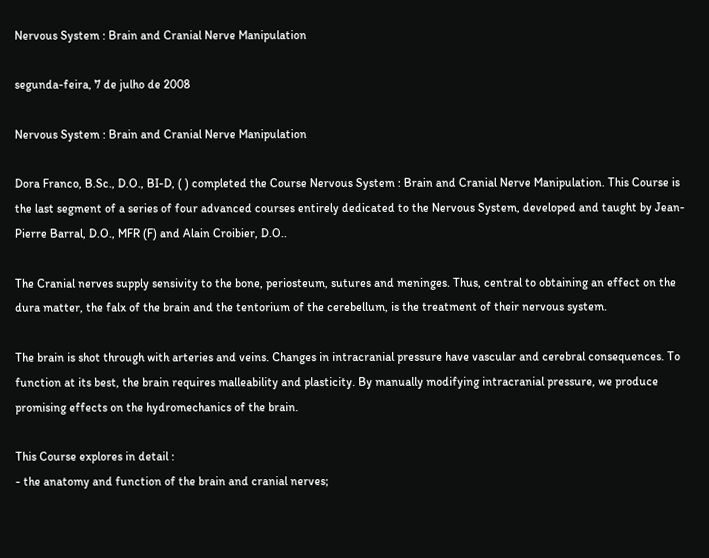Nervous System : Brain and Cranial Nerve Manipulation

segunda-feira, 7 de julho de 2008

Nervous System : Brain and Cranial Nerve Manipulation

Dora Franco, B.Sc., D.O., BI-D, ( ) completed the Course Nervous System : Brain and Cranial Nerve Manipulation. This Course is the last segment of a series of four advanced courses entirely dedicated to the Nervous System, developed and taught by Jean-Pierre Barral, D.O., MFR (F) and Alain Croibier, D.O..

The Cranial nerves supply sensivity to the bone, periosteum, sutures and meninges. Thus, central to obtaining an effect on the dura matter, the falx of the brain and the tentorium of the cerebellum, is the treatment of their nervous system.

The brain is shot through with arteries and veins. Changes in intracranial pressure have vascular and cerebral consequences. To function at its best, the brain requires malleability and plasticity. By manually modifying intracranial pressure, we produce promising effects on the hydromechanics of the brain.

This Course explores in detail :
- the anatomy and function of the brain and cranial nerves;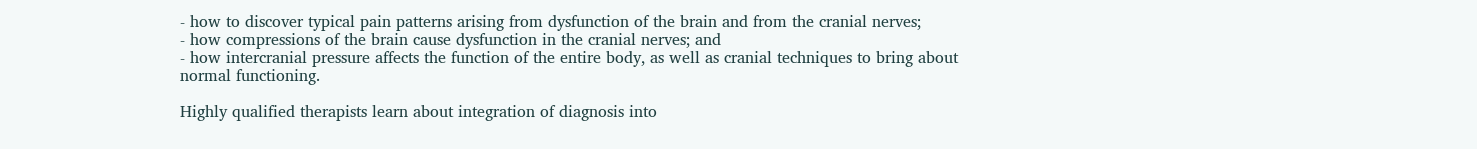- how to discover typical pain patterns arising from dysfunction of the brain and from the cranial nerves;
- how compressions of the brain cause dysfunction in the cranial nerves; and
- how intercranial pressure affects the function of the entire body, as well as cranial techniques to bring about normal functioning.

Highly qualified therapists learn about integration of diagnosis into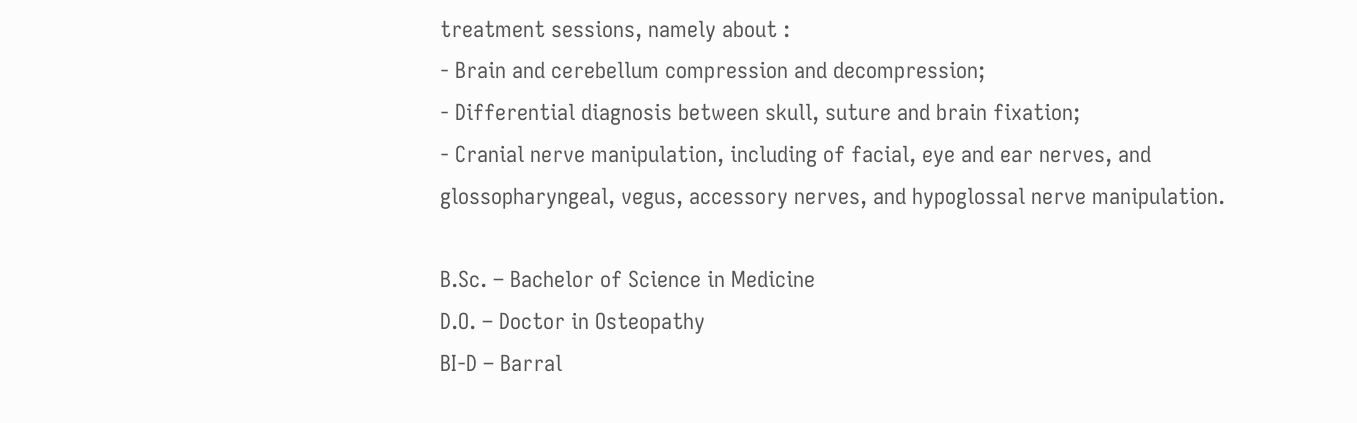treatment sessions, namely about :
- Brain and cerebellum compression and decompression;
- Differential diagnosis between skull, suture and brain fixation;
- Cranial nerve manipulation, including of facial, eye and ear nerves, and glossopharyngeal, vegus, accessory nerves, and hypoglossal nerve manipulation.

B.Sc. – Bachelor of Science in Medicine
D.O. – Doctor in Osteopathy
BI-D – Barral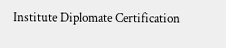Institute Diplomate Certification